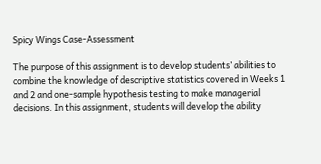Spicy Wings Case-Assessment

The purpose of this assignment is to develop students’ abilities to combine the knowledge of descriptive statistics covered in Weeks 1 and 2 and one-sample hypothesis testing to make managerial decisions. In this assignment, students will develop the ability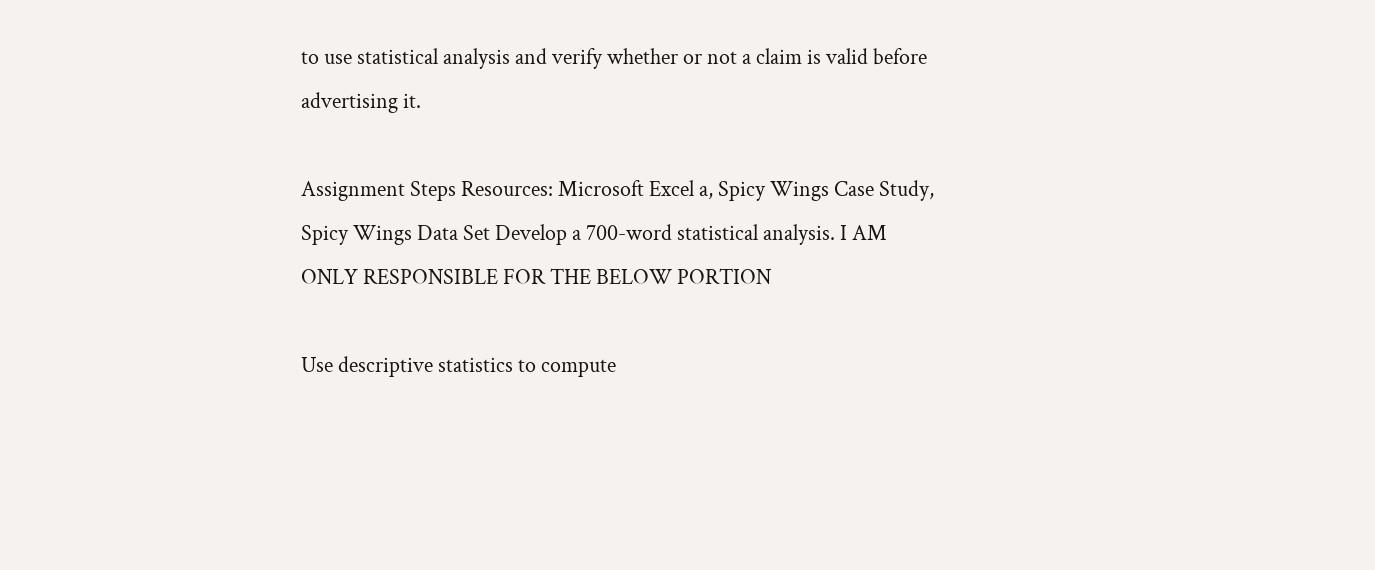to use statistical analysis and verify whether or not a claim is valid before advertising it.

Assignment Steps Resources: Microsoft Excel a, Spicy Wings Case Study, Spicy Wings Data Set Develop a 700-word statistical analysis. I AM ONLY RESPONSIBLE FOR THE BELOW PORTION

Use descriptive statistics to compute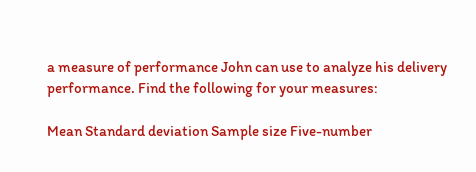a measure of performance John can use to analyze his delivery performance. Find the following for your measures:

Mean Standard deviation Sample size Five-number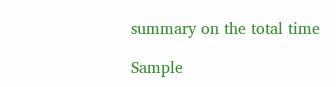summary on the total time

Sample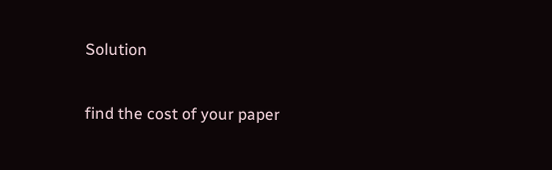Solution

find the cost of your paper